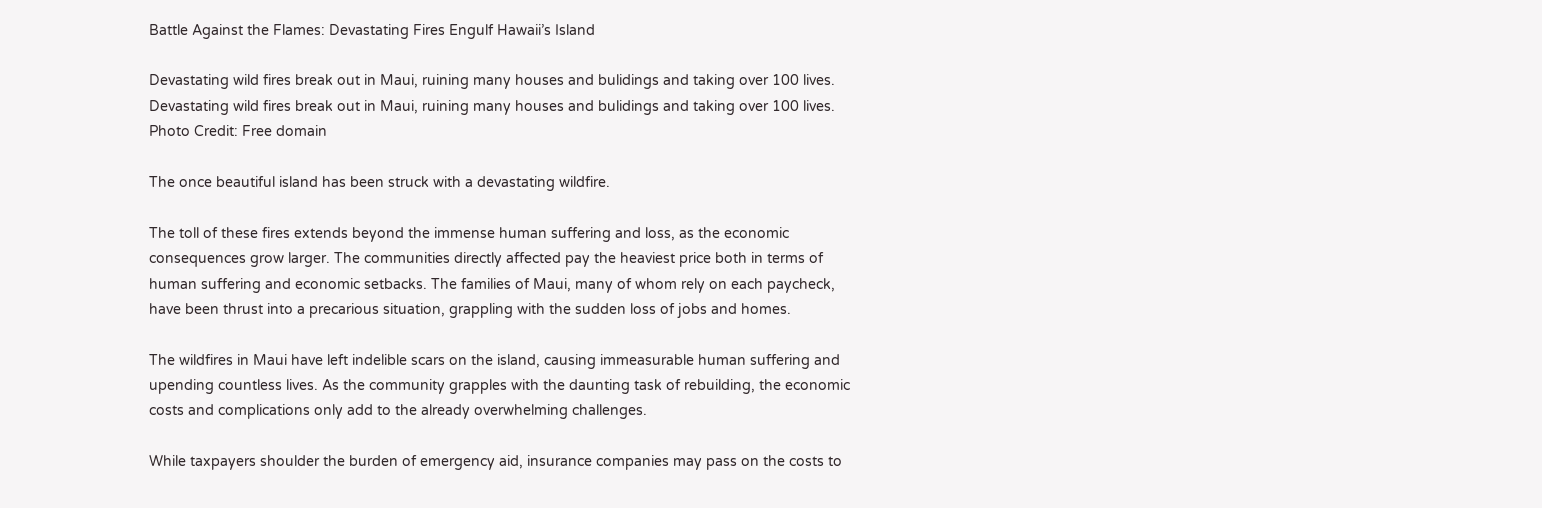Battle Against the Flames: Devastating Fires Engulf Hawaii’s Island

Devastating wild fires break out in Maui, ruining many houses and bulidings and taking over 100 lives.
Devastating wild fires break out in Maui, ruining many houses and bulidings and taking over 100 lives.
Photo Credit: Free domain

The once beautiful island has been struck with a devastating wildfire.

The toll of these fires extends beyond the immense human suffering and loss, as the economic consequences grow larger. The communities directly affected pay the heaviest price both in terms of human suffering and economic setbacks. The families of Maui, many of whom rely on each paycheck, have been thrust into a precarious situation, grappling with the sudden loss of jobs and homes.

The wildfires in Maui have left indelible scars on the island, causing immeasurable human suffering and upending countless lives. As the community grapples with the daunting task of rebuilding, the economic costs and complications only add to the already overwhelming challenges.

While taxpayers shoulder the burden of emergency aid, insurance companies may pass on the costs to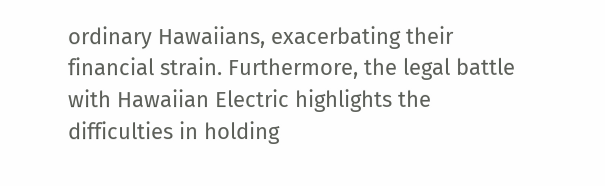ordinary Hawaiians, exacerbating their financial strain. Furthermore, the legal battle with Hawaiian Electric highlights the difficulties in holding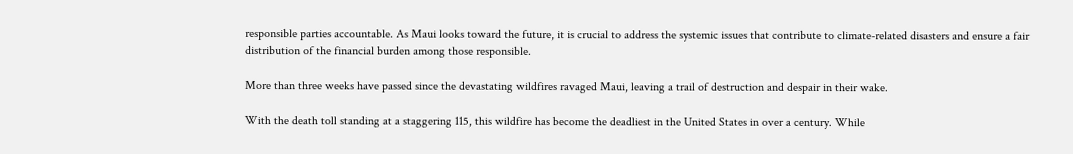responsible parties accountable. As Maui looks toward the future, it is crucial to address the systemic issues that contribute to climate-related disasters and ensure a fair distribution of the financial burden among those responsible.

More than three weeks have passed since the devastating wildfires ravaged Maui, leaving a trail of destruction and despair in their wake.

With the death toll standing at a staggering 115, this wildfire has become the deadliest in the United States in over a century. While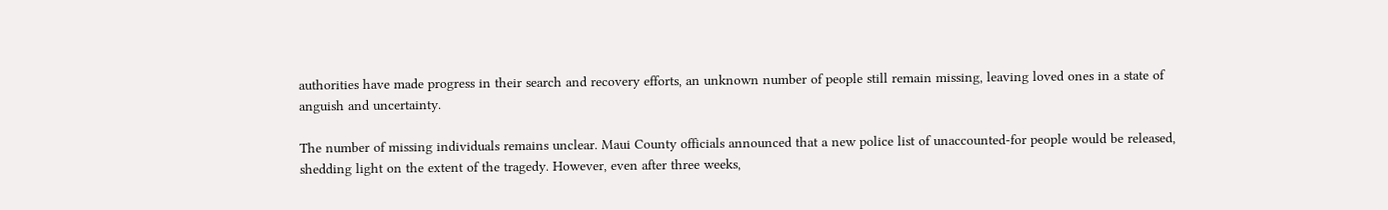authorities have made progress in their search and recovery efforts, an unknown number of people still remain missing, leaving loved ones in a state of anguish and uncertainty.

The number of missing individuals remains unclear. Maui County officials announced that a new police list of unaccounted-for people would be released, shedding light on the extent of the tragedy. However, even after three weeks,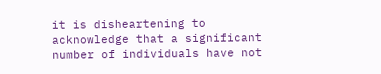it is disheartening to acknowledge that a significant number of individuals have not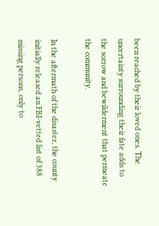been reached by their loved ones. The uncertainty surrounding their fate adds to the sorrow and bewilderment that permeate the community.

In the aftermath of the disaster, the county initially released an FBI-vetted list of 388 missing persons, only to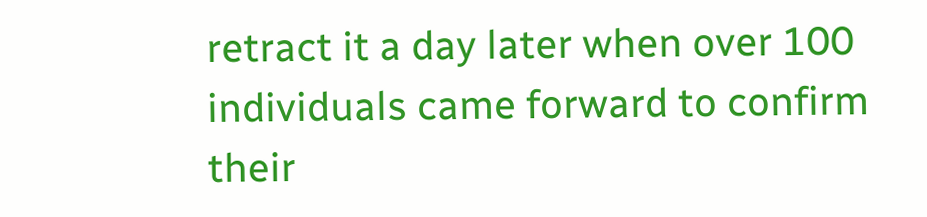retract it a day later when over 100 individuals came forward to confirm their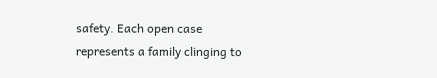safety. Each open case represents a family clinging to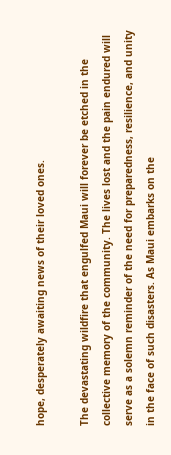hope, desperately awaiting news of their loved ones.

The devastating wildfire that engulfed Maui will forever be etched in the collective memory of the community. The lives lost and the pain endured will serve as a solemn reminder of the need for preparedness, resilience, and unity in the face of such disasters. As Maui embarks on the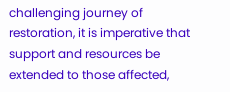challenging journey of restoration, it is imperative that support and resources be extended to those affected,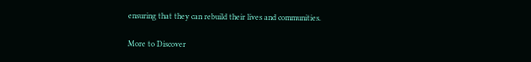ensuring that they can rebuild their lives and communities.

More to Discover